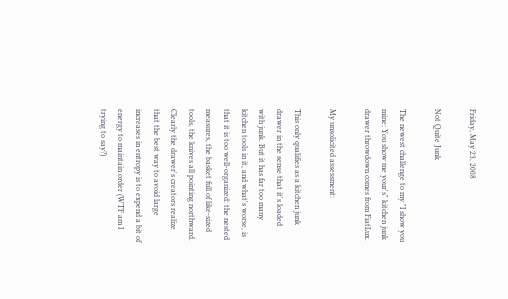Friday, May 23, 2008

Not Quite Junk

The newest challenge to my "I show you mine: You show me your's" kitchen junk drawer throwdown comes from FiatLux.

My unsolicited assessment:

This only qualifies as a kitchen junk drawer in the sense that it's loaded with junk. But it has far too many kitchen tools in it, and what's worse, is that it is too well-organized: the nested measures, the basket full of like-sized tools, the knives all pointing northward. Clearly the drawer's creators realize that the best way to avoid large increases in entropy is to expend a bit of energy to maintain order (WTF am I trying to say?)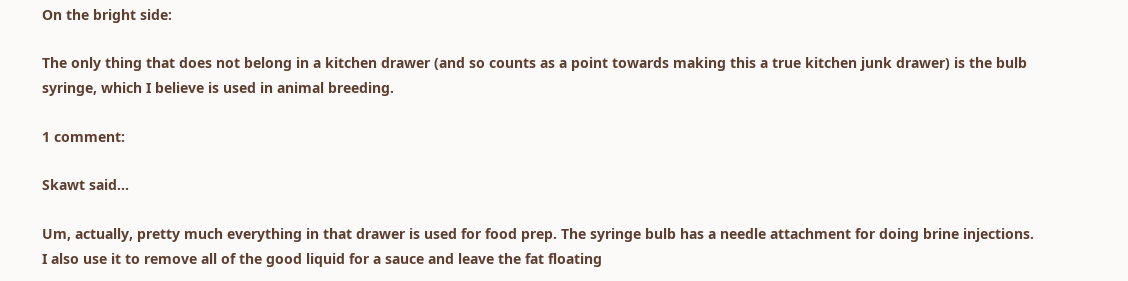On the bright side:

The only thing that does not belong in a kitchen drawer (and so counts as a point towards making this a true kitchen junk drawer) is the bulb syringe, which I believe is used in animal breeding.

1 comment:

Skawt said...

Um, actually, pretty much everything in that drawer is used for food prep. The syringe bulb has a needle attachment for doing brine injections. I also use it to remove all of the good liquid for a sauce and leave the fat floating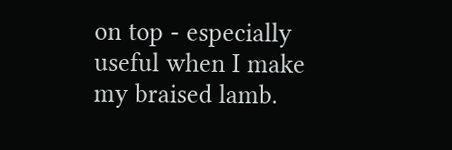on top - especially useful when I make my braised lamb.